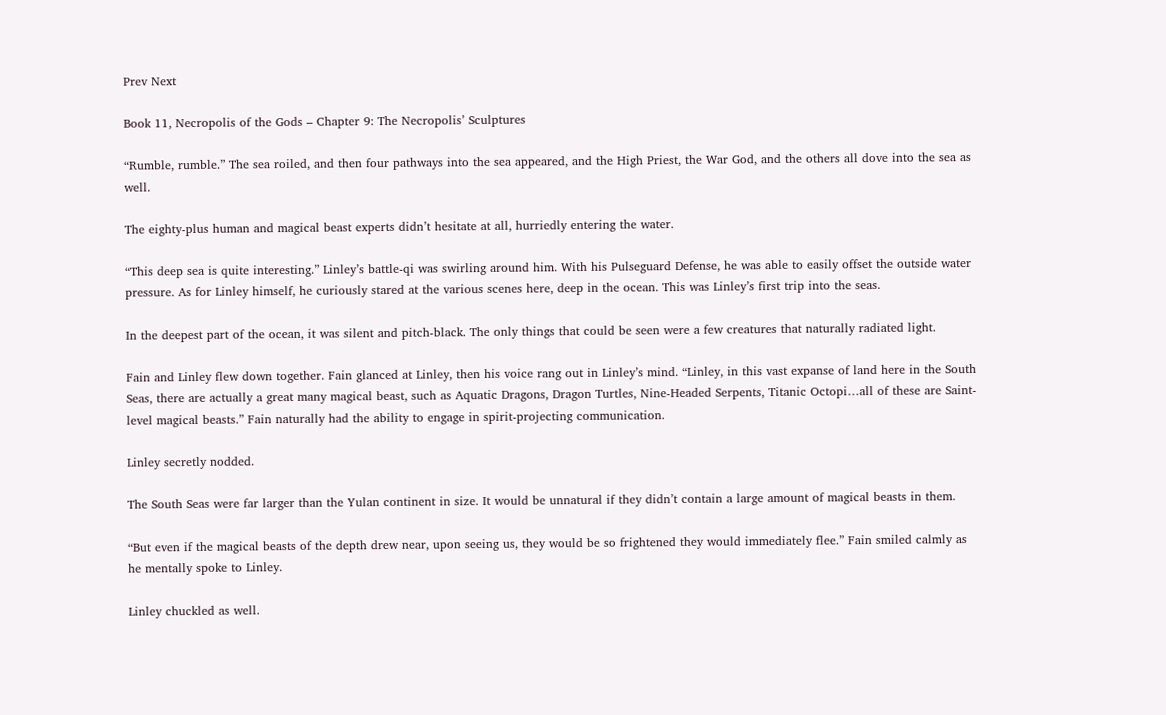Prev Next

Book 11, Necropolis of the Gods – Chapter 9: The Necropolis’ Sculptures

“Rumble, rumble.” The sea roiled, and then four pathways into the sea appeared, and the High Priest, the War God, and the others all dove into the sea as well.

The eighty-plus human and magical beast experts didn’t hesitate at all, hurriedly entering the water.

“This deep sea is quite interesting.” Linley’s battle-qi was swirling around him. With his Pulseguard Defense, he was able to easily offset the outside water pressure. As for Linley himself, he curiously stared at the various scenes here, deep in the ocean. This was Linley’s first trip into the seas.

In the deepest part of the ocean, it was silent and pitch-black. The only things that could be seen were a few creatures that naturally radiated light.

Fain and Linley flew down together. Fain glanced at Linley, then his voice rang out in Linley’s mind. “Linley, in this vast expanse of land here in the South Seas, there are actually a great many magical beast, such as Aquatic Dragons, Dragon Turtles, Nine-Headed Serpents, Titanic Octopi…all of these are Saint-level magical beasts.” Fain naturally had the ability to engage in spirit-projecting communication.

Linley secretly nodded.

The South Seas were far larger than the Yulan continent in size. It would be unnatural if they didn’t contain a large amount of magical beasts in them.

“But even if the magical beasts of the depth drew near, upon seeing us, they would be so frightened they would immediately flee.” Fain smiled calmly as he mentally spoke to Linley.

Linley chuckled as well.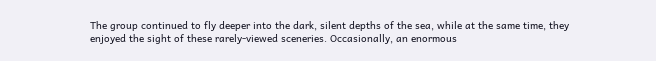The group continued to fly deeper into the dark, silent depths of the sea, while at the same time, they enjoyed the sight of these rarely-viewed sceneries. Occasionally, an enormous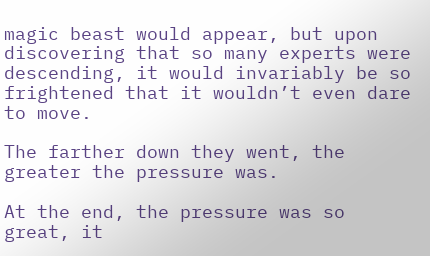magic beast would appear, but upon discovering that so many experts were descending, it would invariably be so frightened that it wouldn’t even dare to move.

The farther down they went, the greater the pressure was.

At the end, the pressure was so great, it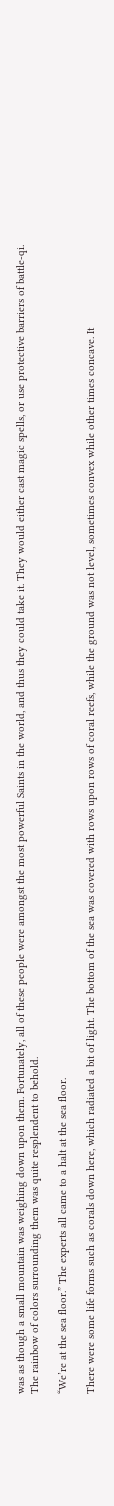was as though a small mountain was weighing down upon them. Fortunately, all of these people were amongst the most powerful Saints in the world, and thus they could take it. They would either cast magic spells, or use protective barriers of battle-qi. The rainbow of colors surrounding them was quite resplendent to behold.

“We’re at the sea floor.” The experts all came to a halt at the sea floor.

There were some life forms such as corals down here, which radiated a bit of light. The bottom of the sea was covered with rows upon rows of coral reefs, while the ground was not level, sometimes convex while other times concave. It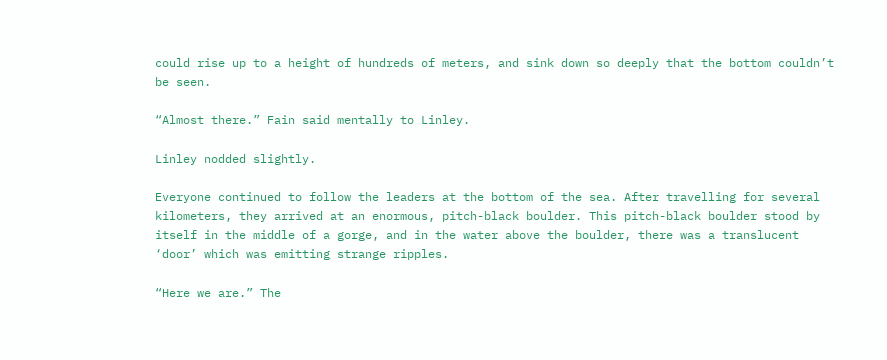could rise up to a height of hundreds of meters, and sink down so deeply that the bottom couldn’t be seen.

“Almost there.” Fain said mentally to Linley.

Linley nodded slightly.

Everyone continued to follow the leaders at the bottom of the sea. After travelling for several kilometers, they arrived at an enormous, pitch-black boulder. This pitch-black boulder stood by itself in the middle of a gorge, and in the water above the boulder, there was a translucent ‘door’ which was emitting strange ripples.

“Here we are.” The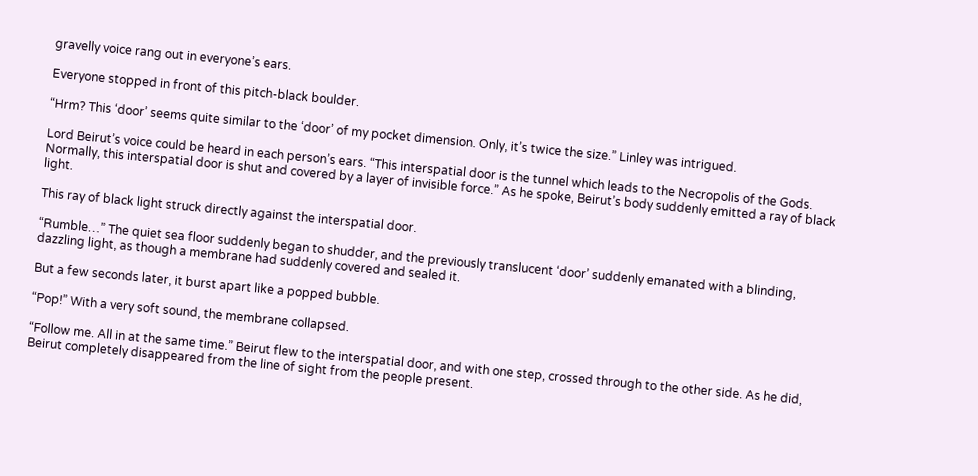gravelly voice rang out in everyone’s ears.

Everyone stopped in front of this pitch-black boulder.

“Hrm? This ‘door’ seems quite similar to the ‘door’ of my pocket dimension. Only, it’s twice the size.” Linley was intrigued.

Lord Beirut’s voice could be heard in each person’s ears. “This interspatial door is the tunnel which leads to the Necropolis of the Gods. Normally, this interspatial door is shut and covered by a layer of invisible force.” As he spoke, Beirut’s body suddenly emitted a ray of black light.

This ray of black light struck directly against the interspatial door.

“Rumble…” The quiet sea floor suddenly began to shudder, and the previously translucent ‘door’ suddenly emanated with a blinding, dazzling light, as though a membrane had suddenly covered and sealed it.

But a few seconds later, it burst apart like a popped bubble.

“Pop!” With a very soft sound, the membrane collapsed.

“Follow me. All in at the same time.” Beirut flew to the interspatial door, and with one step, crossed through to the other side. As he did, Beirut completely disappeared from the line of sight from the people present.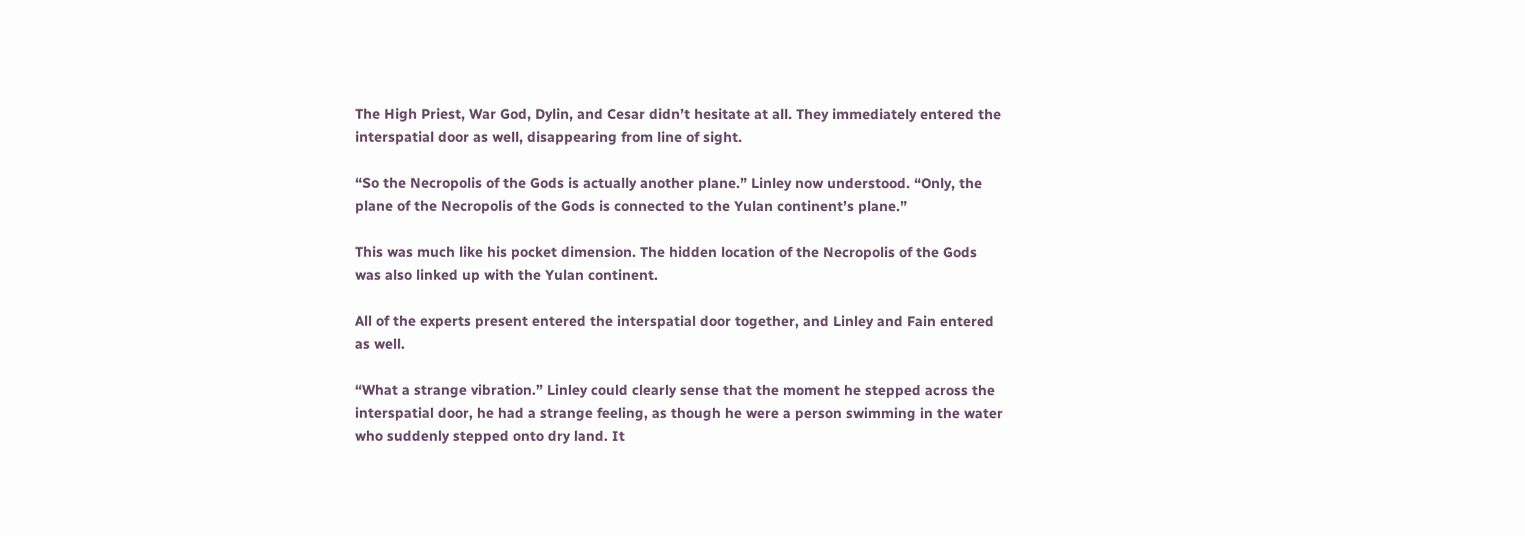The High Priest, War God, Dylin, and Cesar didn’t hesitate at all. They immediately entered the interspatial door as well, disappearing from line of sight.

“So the Necropolis of the Gods is actually another plane.” Linley now understood. “Only, the plane of the Necropolis of the Gods is connected to the Yulan continent’s plane.”

This was much like his pocket dimension. The hidden location of the Necropolis of the Gods was also linked up with the Yulan continent.

All of the experts present entered the interspatial door together, and Linley and Fain entered as well.

“What a strange vibration.” Linley could clearly sense that the moment he stepped across the interspatial door, he had a strange feeling, as though he were a person swimming in the water who suddenly stepped onto dry land. It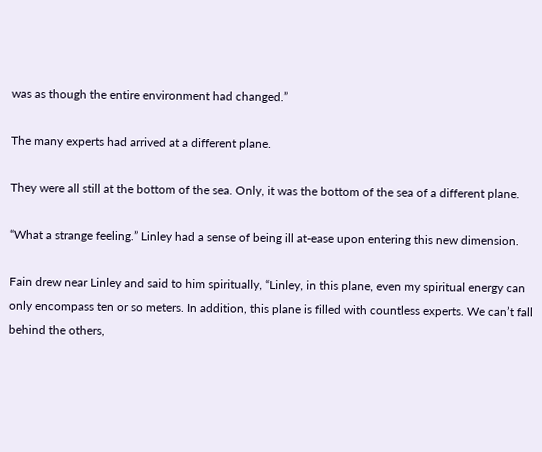was as though the entire environment had changed.”

The many experts had arrived at a different plane.

They were all still at the bottom of the sea. Only, it was the bottom of the sea of a different plane.

“What a strange feeling.” Linley had a sense of being ill at-ease upon entering this new dimension.

Fain drew near Linley and said to him spiritually, “Linley, in this plane, even my spiritual energy can only encompass ten or so meters. In addition, this plane is filled with countless experts. We can’t fall behind the others,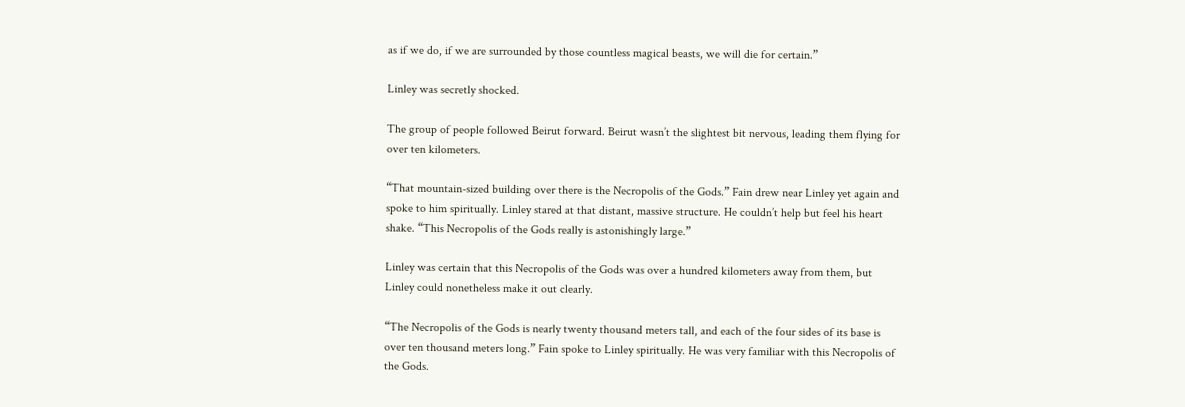as if we do, if we are surrounded by those countless magical beasts, we will die for certain.”

Linley was secretly shocked.

The group of people followed Beirut forward. Beirut wasn’t the slightest bit nervous, leading them flying for over ten kilometers.

“That mountain-sized building over there is the Necropolis of the Gods.” Fain drew near Linley yet again and spoke to him spiritually. Linley stared at that distant, massive structure. He couldn’t help but feel his heart shake. “This Necropolis of the Gods really is astonishingly large.”

Linley was certain that this Necropolis of the Gods was over a hundred kilometers away from them, but Linley could nonetheless make it out clearly.

“The Necropolis of the Gods is nearly twenty thousand meters tall, and each of the four sides of its base is over ten thousand meters long.” Fain spoke to Linley spiritually. He was very familiar with this Necropolis of the Gods.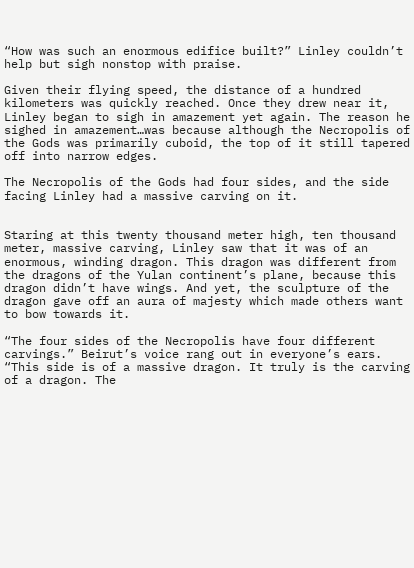“How was such an enormous edifice built?” Linley couldn’t help but sigh nonstop with praise.

Given their flying speed, the distance of a hundred kilometers was quickly reached. Once they drew near it, Linley began to sigh in amazement yet again. The reason he sighed in amazement…was because although the Necropolis of the Gods was primarily cuboid, the top of it still tapered off into narrow edges.

The Necropolis of the Gods had four sides, and the side facing Linley had a massive carving on it.


Staring at this twenty thousand meter high, ten thousand meter, massive carving, Linley saw that it was of an enormous, winding dragon. This dragon was different from the dragons of the Yulan continent’s plane, because this dragon didn’t have wings. And yet, the sculpture of the dragon gave off an aura of majesty which made others want to bow towards it.

“The four sides of the Necropolis have four different carvings.” Beirut’s voice rang out in everyone’s ears. “This side is of a massive dragon. It truly is the carving of a dragon. The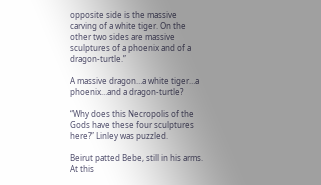opposite side is the massive carving of a white tiger. On the other two sides are massive sculptures of a phoenix and of a dragon-turtle.”

A massive dragon…a white tiger…a phoenix…and a dragon-turtle?

“Why does this Necropolis of the Gods have these four sculptures here?” Linley was puzzled.

Beirut patted Bebe, still in his arms. At this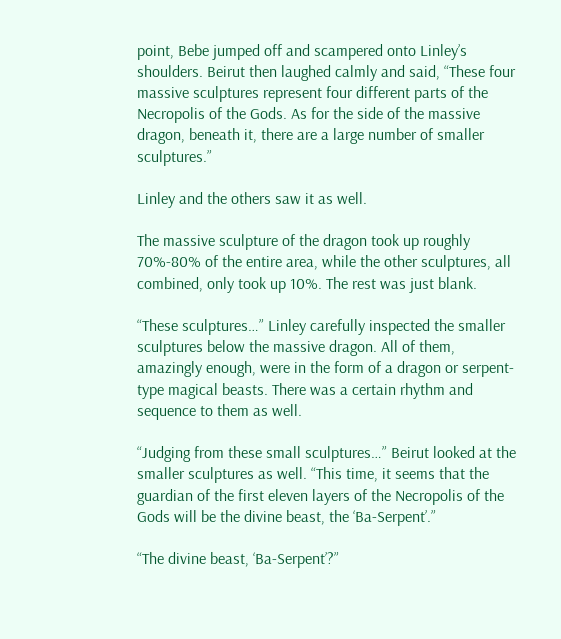point, Bebe jumped off and scampered onto Linley’s shoulders. Beirut then laughed calmly and said, “These four massive sculptures represent four different parts of the Necropolis of the Gods. As for the side of the massive dragon, beneath it, there are a large number of smaller sculptures.”

Linley and the others saw it as well.

The massive sculpture of the dragon took up roughly 70%-80% of the entire area, while the other sculptures, all combined, only took up 10%. The rest was just blank.

“These sculptures…” Linley carefully inspected the smaller sculptures below the massive dragon. All of them, amazingly enough, were in the form of a dragon or serpent-type magical beasts. There was a certain rhythm and sequence to them as well.

“Judging from these small sculptures…” Beirut looked at the smaller sculptures as well. “This time, it seems that the guardian of the first eleven layers of the Necropolis of the Gods will be the divine beast, the ‘Ba-Serpent’.”

“The divine beast, ‘Ba-Serpent’?”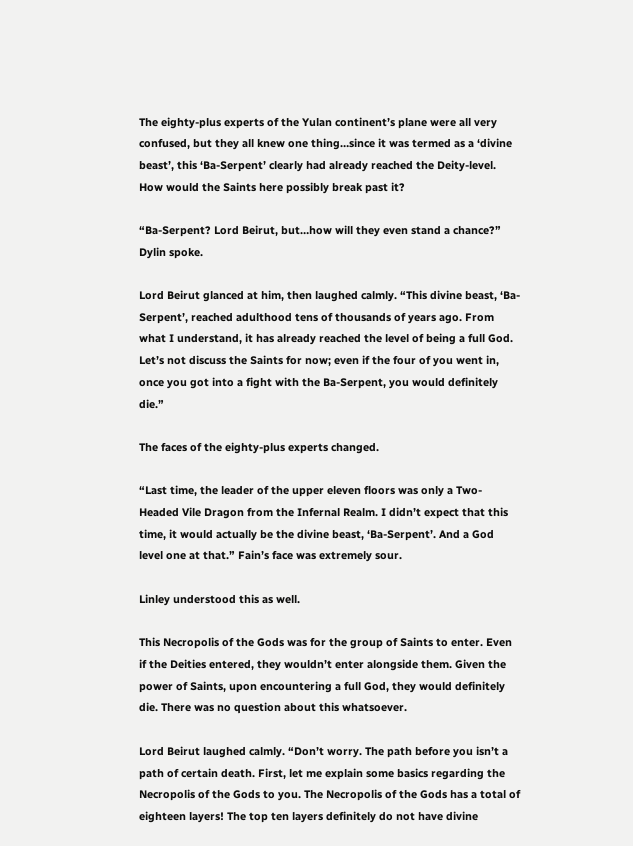The eighty-plus experts of the Yulan continent’s plane were all very confused, but they all knew one thing…since it was termed as a ‘divine beast’, this ‘Ba-Serpent’ clearly had already reached the Deity-level. How would the Saints here possibly break past it?

“Ba-Serpent? Lord Beirut, but…how will they even stand a chance?” Dylin spoke.

Lord Beirut glanced at him, then laughed calmly. “This divine beast, ‘Ba-Serpent’, reached adulthood tens of thousands of years ago. From what I understand, it has already reached the level of being a full God. Let’s not discuss the Saints for now; even if the four of you went in, once you got into a fight with the Ba-Serpent, you would definitely die.”

The faces of the eighty-plus experts changed.

“Last time, the leader of the upper eleven floors was only a Two-Headed Vile Dragon from the Infernal Realm. I didn’t expect that this time, it would actually be the divine beast, ‘Ba-Serpent’. And a God level one at that.” Fain’s face was extremely sour.

Linley understood this as well.

This Necropolis of the Gods was for the group of Saints to enter. Even if the Deities entered, they wouldn’t enter alongside them. Given the power of Saints, upon encountering a full God, they would definitely die. There was no question about this whatsoever.

Lord Beirut laughed calmly. “Don’t worry. The path before you isn’t a path of certain death. First, let me explain some basics regarding the Necropolis of the Gods to you. The Necropolis of the Gods has a total of eighteen layers! The top ten layers definitely do not have divine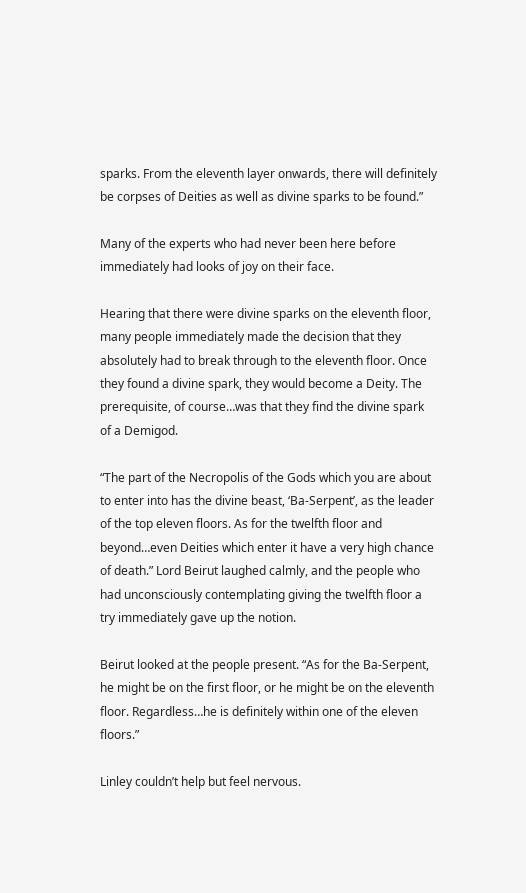sparks. From the eleventh layer onwards, there will definitely be corpses of Deities as well as divine sparks to be found.”

Many of the experts who had never been here before immediately had looks of joy on their face.

Hearing that there were divine sparks on the eleventh floor, many people immediately made the decision that they absolutely had to break through to the eleventh floor. Once they found a divine spark, they would become a Deity. The prerequisite, of course…was that they find the divine spark of a Demigod.

“The part of the Necropolis of the Gods which you are about to enter into has the divine beast, ‘Ba-Serpent’, as the leader of the top eleven floors. As for the twelfth floor and beyond…even Deities which enter it have a very high chance of death.” Lord Beirut laughed calmly, and the people who had unconsciously contemplating giving the twelfth floor a try immediately gave up the notion.

Beirut looked at the people present. “As for the Ba-Serpent, he might be on the first floor, or he might be on the eleventh floor. Regardless…he is definitely within one of the eleven floors.”

Linley couldn’t help but feel nervous.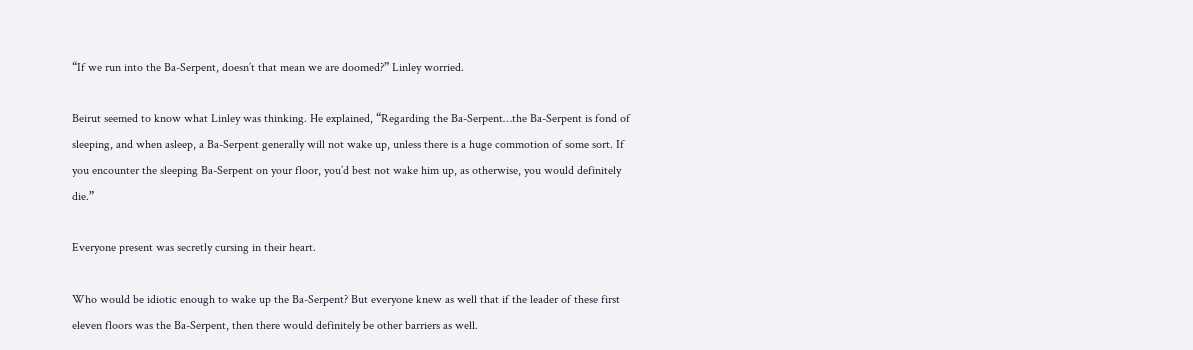“If we run into the Ba-Serpent, doesn’t that mean we are doomed?” Linley worried.

Beirut seemed to know what Linley was thinking. He explained, “Regarding the Ba-Serpent…the Ba-Serpent is fond of sleeping, and when asleep, a Ba-Serpent generally will not wake up, unless there is a huge commotion of some sort. If you encounter the sleeping Ba-Serpent on your floor, you’d best not wake him up, as otherwise, you would definitely die.”

Everyone present was secretly cursing in their heart.

Who would be idiotic enough to wake up the Ba-Serpent? But everyone knew as well that if the leader of these first eleven floors was the Ba-Serpent, then there would definitely be other barriers as well.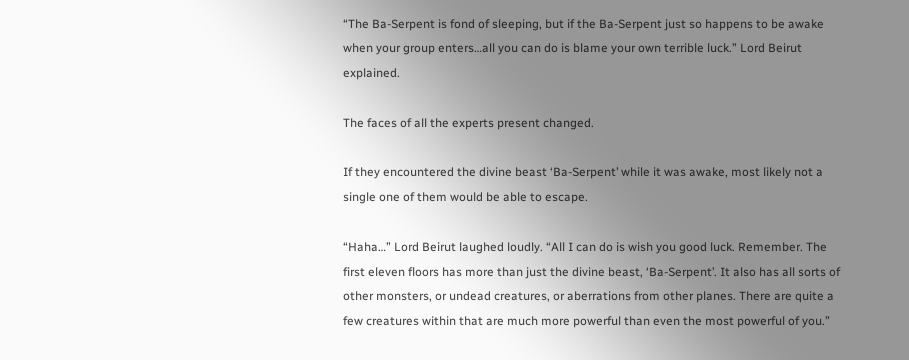“The Ba-Serpent is fond of sleeping, but if the Ba-Serpent just so happens to be awake when your group enters…all you can do is blame your own terrible luck.” Lord Beirut explained.

The faces of all the experts present changed.

If they encountered the divine beast ‘Ba-Serpent’ while it was awake, most likely not a single one of them would be able to escape.

“Haha…” Lord Beirut laughed loudly. “All I can do is wish you good luck. Remember. The first eleven floors has more than just the divine beast, ‘Ba-Serpent’. It also has all sorts of other monsters, or undead creatures, or aberrations from other planes. There are quite a few creatures within that are much more powerful than even the most powerful of you.”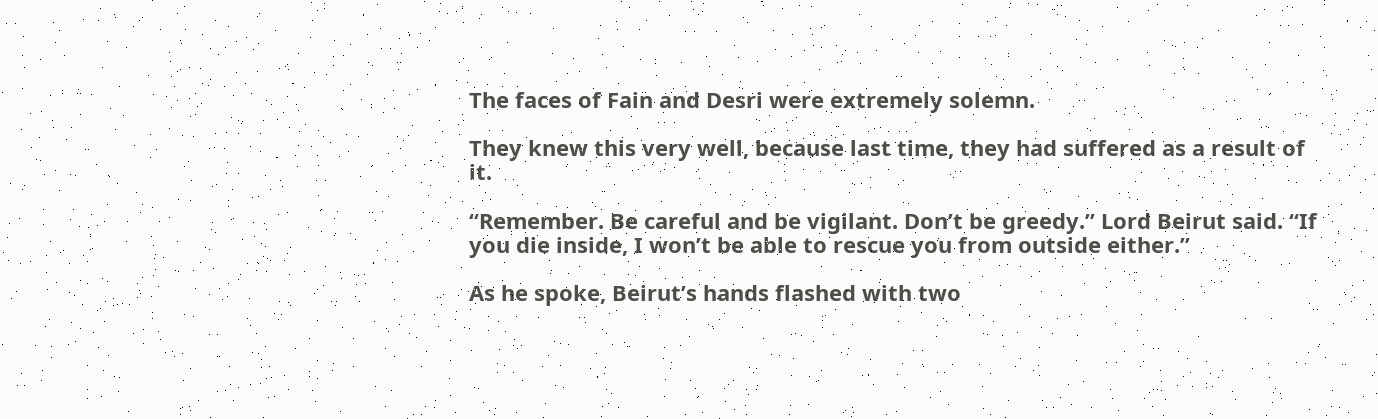The faces of Fain and Desri were extremely solemn.

They knew this very well, because last time, they had suffered as a result of it.

“Remember. Be careful and be vigilant. Don’t be greedy.” Lord Beirut said. “If you die inside, I won’t be able to rescue you from outside either.”

As he spoke, Beirut’s hands flashed with two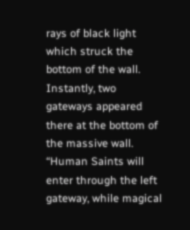rays of black light which struck the bottom of the wall. Instantly, two gateways appeared there at the bottom of the massive wall. “Human Saints will enter through the left gateway, while magical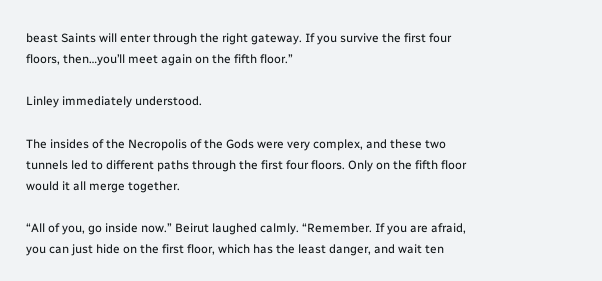beast Saints will enter through the right gateway. If you survive the first four floors, then…you’ll meet again on the fifth floor.”

Linley immediately understood.

The insides of the Necropolis of the Gods were very complex, and these two tunnels led to different paths through the first four floors. Only on the fifth floor would it all merge together.

“All of you, go inside now.” Beirut laughed calmly. “Remember. If you are afraid, you can just hide on the first floor, which has the least danger, and wait ten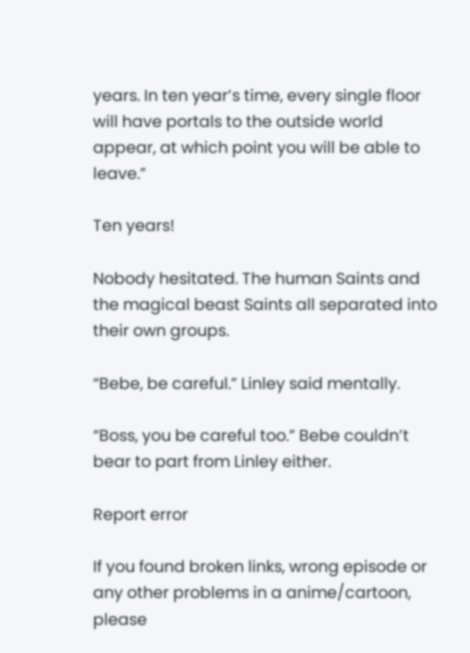years. In ten year’s time, every single floor will have portals to the outside world appear, at which point you will be able to leave.”

Ten years!

Nobody hesitated. The human Saints and the magical beast Saints all separated into their own groups.

“Bebe, be careful.” Linley said mentally.

“Boss, you be careful too.” Bebe couldn’t bear to part from Linley either.

Report error

If you found broken links, wrong episode or any other problems in a anime/cartoon, please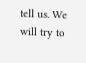tell us. We will try to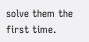solve them the first time.